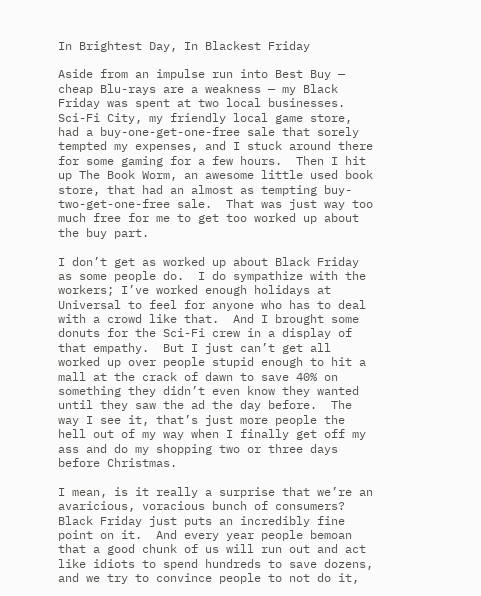In Brightest Day, In Blackest Friday

Aside from an impulse run into Best Buy — cheap Blu-rays are a weakness — my Black Friday was spent at two local businesses.  Sci-Fi City, my friendly local game store, had a buy-one-get-one-free sale that sorely tempted my expenses, and I stuck around there for some gaming for a few hours.  Then I hit up The Book Worm, an awesome little used book store, that had an almost as tempting buy-two-get-one-free sale.  That was just way too much free for me to get too worked up about the buy part.

I don’t get as worked up about Black Friday as some people do.  I do sympathize with the workers; I’ve worked enough holidays at Universal to feel for anyone who has to deal with a crowd like that.  And I brought some donuts for the Sci-Fi crew in a display of that empathy.  But I just can’t get all worked up over people stupid enough to hit a mall at the crack of dawn to save 40% on something they didn’t even know they wanted until they saw the ad the day before.  The way I see it, that’s just more people the hell out of my way when I finally get off my ass and do my shopping two or three days before Christmas.

I mean, is it really a surprise that we’re an avaricious, voracious bunch of consumers?  Black Friday just puts an incredibly fine point on it.  And every year people bemoan that a good chunk of us will run out and act like idiots to spend hundreds to save dozens, and we try to convince people to not do it,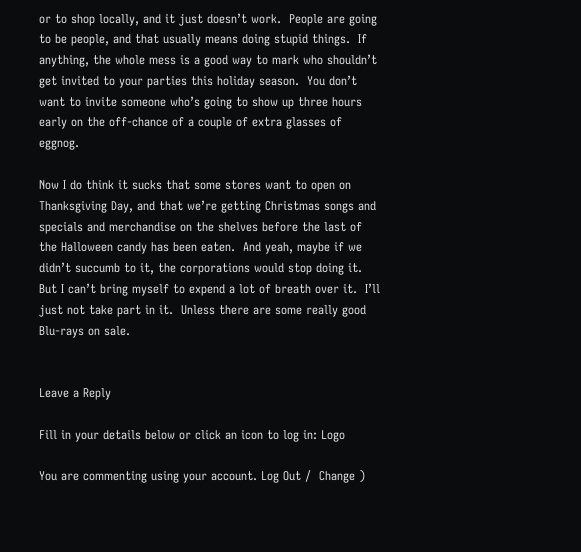or to shop locally, and it just doesn’t work.  People are going to be people, and that usually means doing stupid things.  If anything, the whole mess is a good way to mark who shouldn’t get invited to your parties this holiday season.  You don’t want to invite someone who’s going to show up three hours early on the off-chance of a couple of extra glasses of eggnog.

Now I do think it sucks that some stores want to open on Thanksgiving Day, and that we’re getting Christmas songs and specials and merchandise on the shelves before the last of the Halloween candy has been eaten.  And yeah, maybe if we didn’t succumb to it, the corporations would stop doing it.  But I can’t bring myself to expend a lot of breath over it.  I’ll just not take part in it.  Unless there are some really good Blu-rays on sale.


Leave a Reply

Fill in your details below or click an icon to log in: Logo

You are commenting using your account. Log Out /  Change )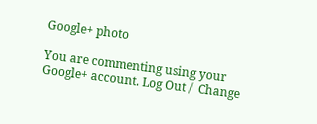Google+ photo

You are commenting using your Google+ account. Log Out /  Change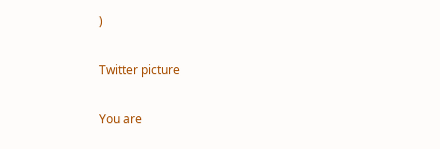)

Twitter picture

You are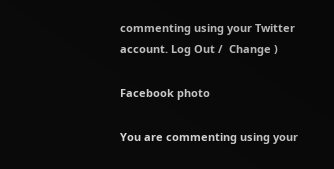commenting using your Twitter account. Log Out /  Change )

Facebook photo

You are commenting using your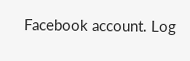Facebook account. Log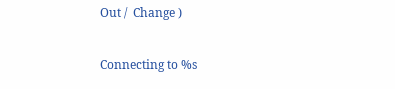Out /  Change )


Connecting to %s